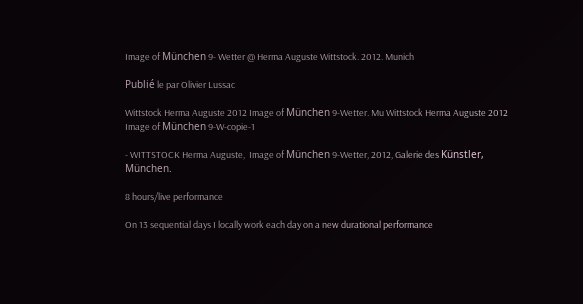Image of München 9- Wetter @ Herma Auguste Wittstock. 2012. Munich

Publié le par Olivier Lussac

Wittstock Herma Auguste 2012 Image of München 9-Wetter. Mu Wittstock Herma Auguste 2012 Image of München 9-W-copie-1

- WITTSTOCK Herma Auguste,  Image of München 9-Wetter, 2012, Galerie des Künstler, München.

8 hours/live performance

On 13 sequential days I locally work each day on a new durational performance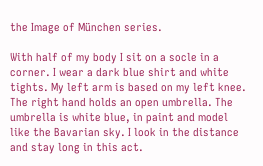the Image of München series.

With half of my body I sit on a socle in a corner. I wear a dark blue shirt and white tights. My left arm is based on my left knee. The right hand holds an open umbrella. The umbrella is white blue, in paint and model like the Bavarian sky. I look in the distance and stay long in this act.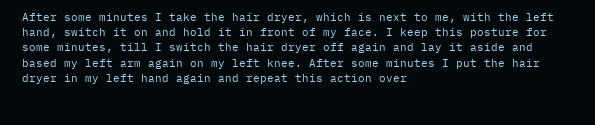After some minutes I take the hair dryer, which is next to me, with the left hand, switch it on and hold it in front of my face. I keep this posture for some minutes, till I switch the hair dryer off again and lay it aside and based my left arm again on my left knee. After some minutes I put the hair dryer in my left hand again and repeat this action over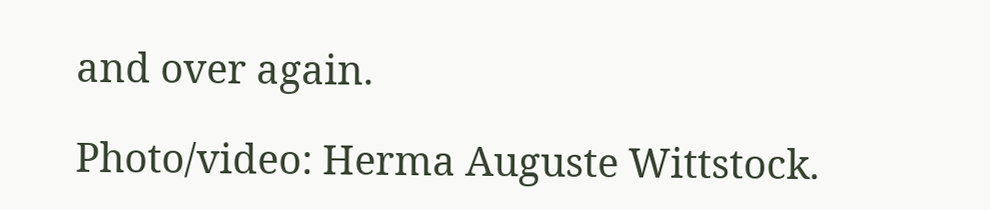and over again.

Photo/video: Herma Auguste Wittstock.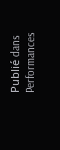Publié dans Performances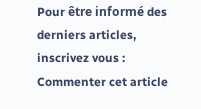Pour être informé des derniers articles, inscrivez vous :
Commenter cet article